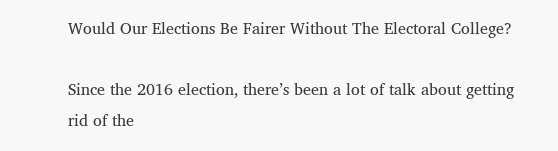Would Our Elections Be Fairer Without The Electoral College?

Since the 2016 election, there’s been a lot of talk about getting rid of the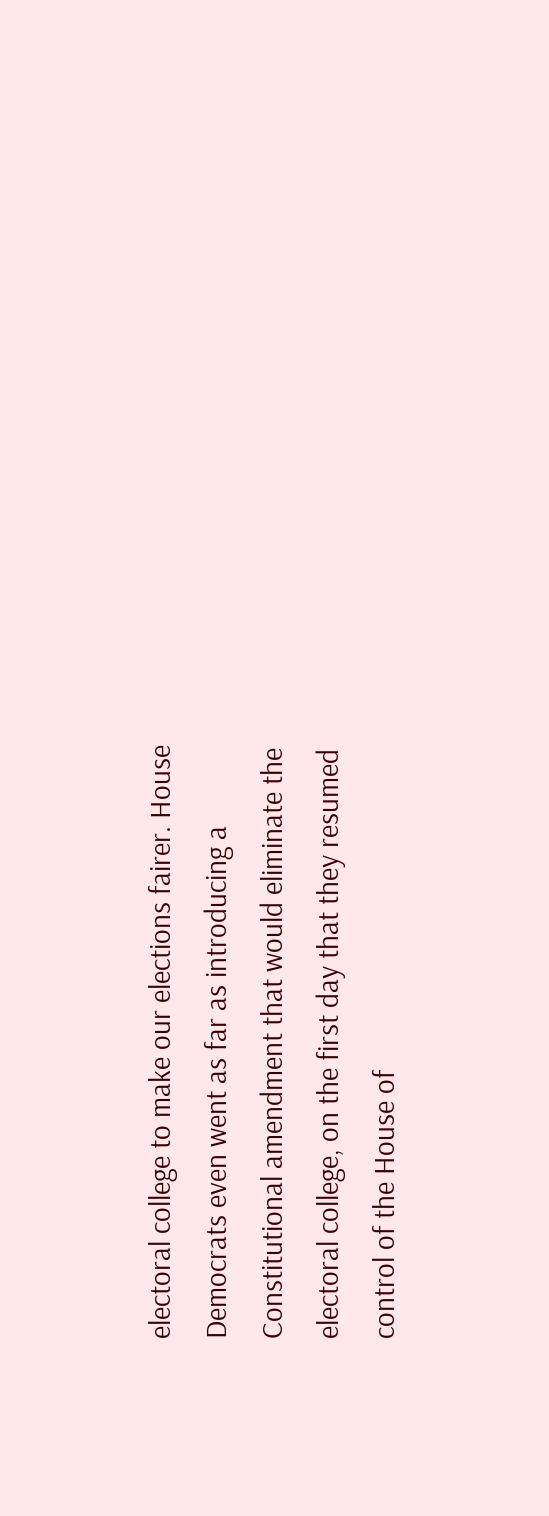electoral college to make our elections fairer. House Democrats even went as far as introducing a Constitutional amendment that would eliminate the electoral college, on the first day that they resumed control of the House of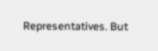Representatives. But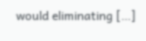would eliminating […]